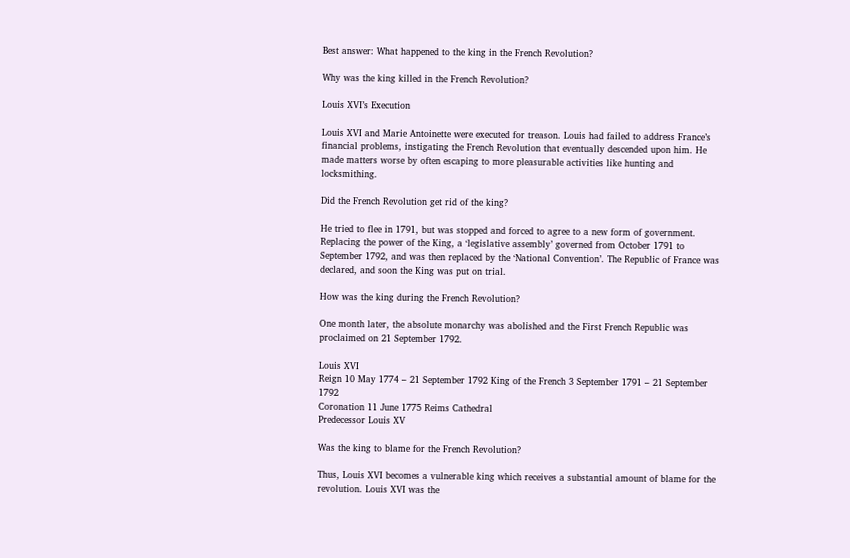Best answer: What happened to the king in the French Revolution?

Why was the king killed in the French Revolution?

Louis XVI’s Execution

Louis XVI and Marie Antoinette were executed for treason. Louis had failed to address France’s financial problems, instigating the French Revolution that eventually descended upon him. He made matters worse by often escaping to more pleasurable activities like hunting and locksmithing.

Did the French Revolution get rid of the king?

He tried to flee in 1791, but was stopped and forced to agree to a new form of government. Replacing the power of the King, a ‘legislative assembly’ governed from October 1791 to September 1792, and was then replaced by the ‘National Convention’. The Republic of France was declared, and soon the King was put on trial.

How was the king during the French Revolution?

One month later, the absolute monarchy was abolished and the First French Republic was proclaimed on 21 September 1792.

Louis XVI
Reign 10 May 1774 – 21 September 1792 King of the French 3 September 1791 – 21 September 1792
Coronation 11 June 1775 Reims Cathedral
Predecessor Louis XV

Was the king to blame for the French Revolution?

Thus, Louis XVI becomes a vulnerable king which receives a substantial amount of blame for the revolution. Louis XVI was the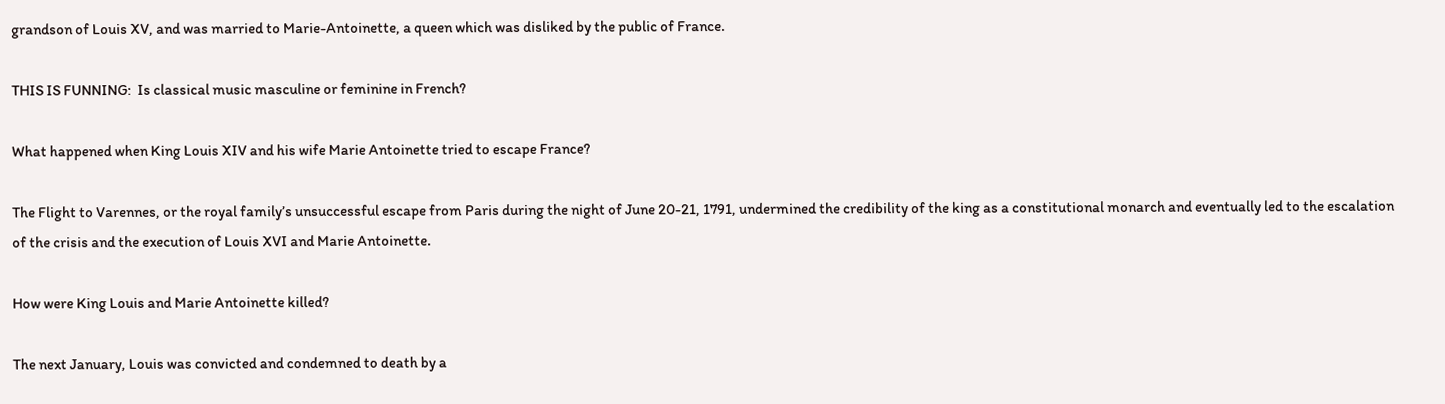grandson of Louis XV, and was married to Marie-Antoinette, a queen which was disliked by the public of France.

THIS IS FUNNING:  Is classical music masculine or feminine in French?

What happened when King Louis XIV and his wife Marie Antoinette tried to escape France?

The Flight to Varennes, or the royal family’s unsuccessful escape from Paris during the night of June 20-21, 1791, undermined the credibility of the king as a constitutional monarch and eventually led to the escalation of the crisis and the execution of Louis XVI and Marie Antoinette.

How were King Louis and Marie Antoinette killed?

The next January, Louis was convicted and condemned to death by a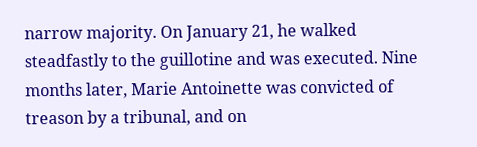narrow majority. On January 21, he walked steadfastly to the guillotine and was executed. Nine months later, Marie Antoinette was convicted of treason by a tribunal, and on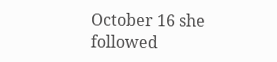October 16 she followed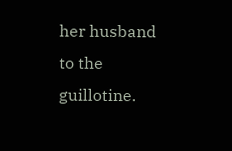her husband to the guillotine.